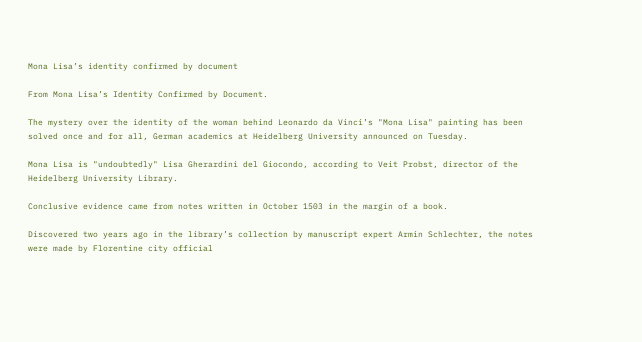Mona Lisa’s identity confirmed by document

From Mona Lisa’s Identity Confirmed by Document.

The mystery over the identity of the woman behind Leonardo da Vinci’s "Mona Lisa" painting has been solved once and for all, German academics at Heidelberg University announced on Tuesday.

Mona Lisa is "undoubtedly" Lisa Gherardini del Giocondo, according to Veit Probst, director of the Heidelberg University Library.

Conclusive evidence came from notes written in October 1503 in the margin of a book.

Discovered two years ago in the library’s collection by manuscript expert Armin Schlechter, the notes were made by Florentine city official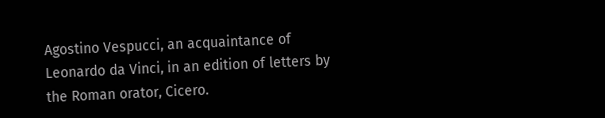Agostino Vespucci, an acquaintance of Leonardo da Vinci, in an edition of letters by the Roman orator, Cicero.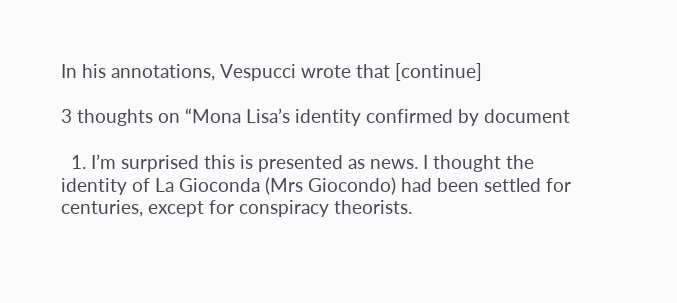In his annotations, Vespucci wrote that [continue]

3 thoughts on “Mona Lisa’s identity confirmed by document

  1. I’m surprised this is presented as news. I thought the identity of La Gioconda (Mrs Giocondo) had been settled for centuries, except for conspiracy theorists.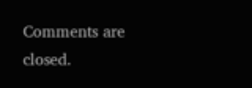Comments are closed.